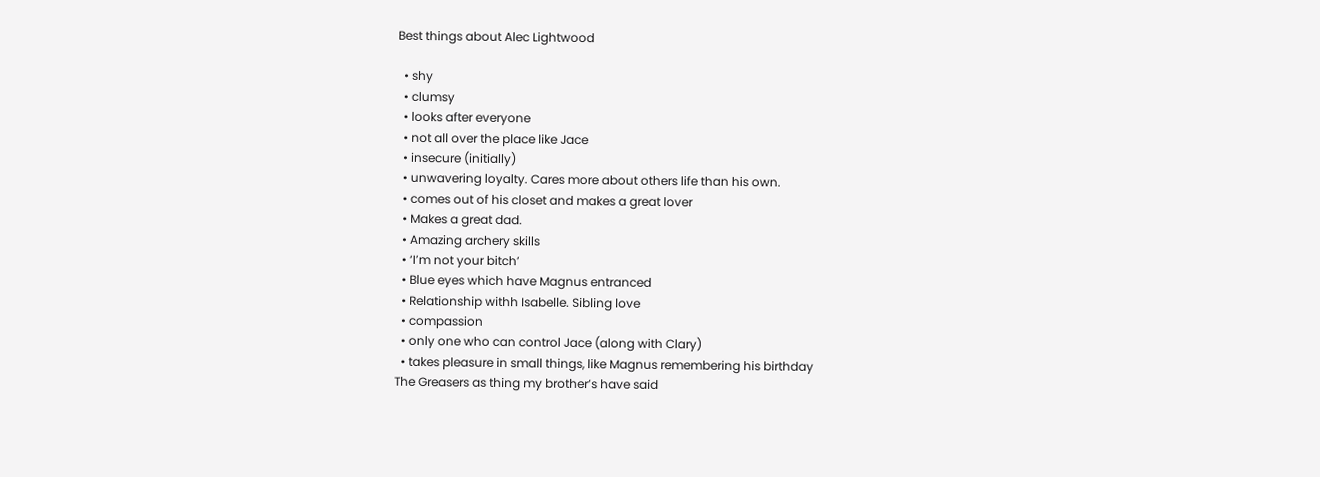Best things about Alec Lightwood

  • shy
  • clumsy
  • looks after everyone
  • not all over the place like Jace
  • insecure (initially)
  • unwavering loyalty. Cares more about others life than his own.
  • comes out of his closet and makes a great lover
  • Makes a great dad.
  • Amazing archery skills
  • ‘I’m not your bitch’
  • Blue eyes which have Magnus entranced
  • Relationship withh Isabelle. Sibling love
  • compassion
  • only one who can control Jace (along with Clary)
  • takes pleasure in small things, like Magnus remembering his birthday
The Greasers as thing my brother’s have said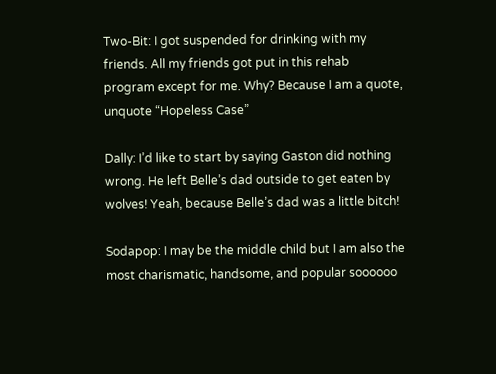Two-Bit: I got suspended for drinking with my friends. All my friends got put in this rehab program except for me. Why? Because I am a quote, unquote “Hopeless Case”

Dally: I’d like to start by saying Gaston did nothing wrong. He left Belle’s dad outside to get eaten by wolves! Yeah, because Belle’s dad was a little bitch!

Sodapop: I may be the middle child but I am also the most charismatic, handsome, and popular soooooo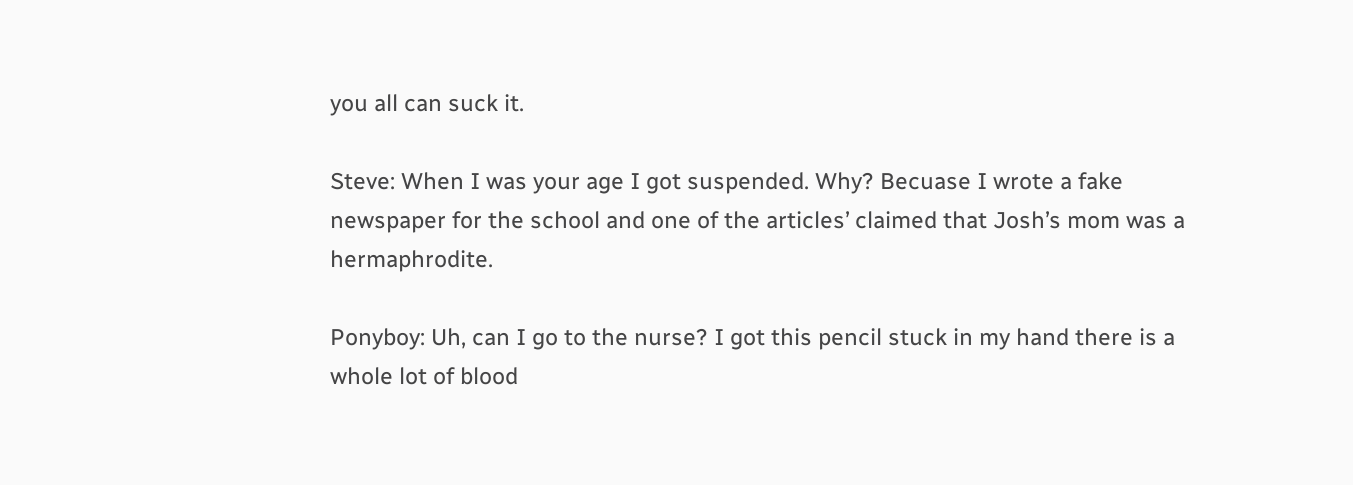you all can suck it.

Steve: When I was your age I got suspended. Why? Becuase I wrote a fake newspaper for the school and one of the articles’ claimed that Josh’s mom was a hermaphrodite.

Ponyboy: Uh, can I go to the nurse? I got this pencil stuck in my hand there is a whole lot of blood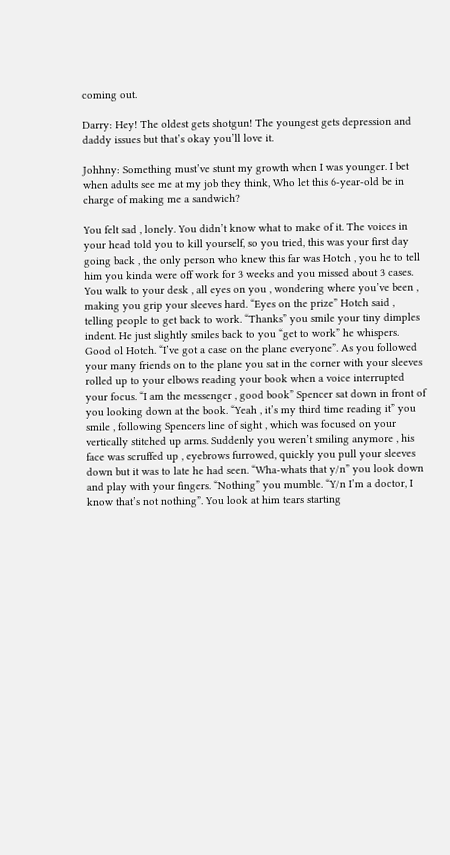coming out.

Darry: Hey! The oldest gets shotgun! The youngest gets depression and daddy issues but that’s okay you’ll love it.

Johhny: Something must’ve stunt my growth when I was younger. I bet when adults see me at my job they think, Who let this 6-year-old be in charge of making me a sandwich?

You felt sad , lonely. You didn’t know what to make of it. The voices in your head told you to kill yourself, so you tried, this was your first day going back , the only person who knew this far was Hotch , you he to tell him you kinda were off work for 3 weeks and you missed about 3 cases.
You walk to your desk , all eyes on you , wondering where you’ve been , making you grip your sleeves hard. “Eyes on the prize” Hotch said , telling people to get back to work. “Thanks” you smile your tiny dimples indent. He just slightly smiles back to you “get to work” he whispers. Good ol Hotch. “I’ve got a case on the plane everyone”. As you followed your many friends on to the plane you sat in the corner with your sleeves rolled up to your elbows reading your book when a voice interrupted your focus. “I am the messenger , good book” Spencer sat down in front of you looking down at the book. “Yeah , it’s my third time reading it” you smile , following Spencers line of sight , which was focused on your vertically stitched up arms. Suddenly you weren’t smiling anymore , his face was scruffed up , eyebrows furrowed, quickly you pull your sleeves down but it was to late he had seen. “Wha-whats that y/n” you look down and play with your fingers. “Nothing” you mumble. “Y/n I’m a doctor, I know that’s not nothing”. You look at him tears starting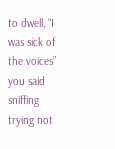to dwell, “I was sick of the voices” you said sniffing trying not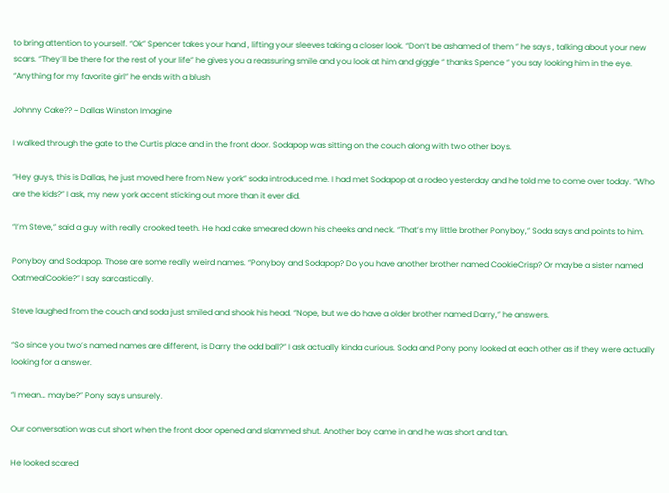to bring attention to yourself. “Ok” Spencer takes your hand , lifting your sleeves taking a closer look. “Don’t be ashamed of them ” he says , talking about your new scars. “They’ll be there for the rest of your life” he gives you a reassuring smile and you look at him and giggle “ thanks Spence ” you say looking him in the eye. “Anything for my favorite girl” he ends with a blush

Johnny Cake?? ~ Dallas Winston Imagine

I walked through the gate to the Curtis place and in the front door. Sodapop was sitting on the couch along with two other boys.

“Hey guys, this is Dallas, he just moved here from New york” soda introduced me. I had met Sodapop at a rodeo yesterday and he told me to come over today. “Who are the kids?” I ask, my new york accent sticking out more than it ever did.

“I’m Steve,” said a guy with really crooked teeth. He had cake smeared down his cheeks and neck. “That’s my little brother Ponyboy,” Soda says and points to him.

Ponyboy and Sodapop. Those are some really weird names. “Ponyboy and Sodapop? Do you have another brother named CookieCrisp? Or maybe a sister named OatmealCookie?” I say sarcastically.

Steve laughed from the couch and soda just smiled and shook his head. “Nope, but we do have a older brother named Darry,” he answers.

“So since you two’s named names are different, is Darry the odd ball?” I ask actually kinda curious. Soda and Pony pony looked at each other as if they were actually looking for a answer.

“I mean… maybe?” Pony says unsurely.

Our conversation was cut short when the front door opened and slammed shut. Another boy came in and he was short and tan.

He looked scared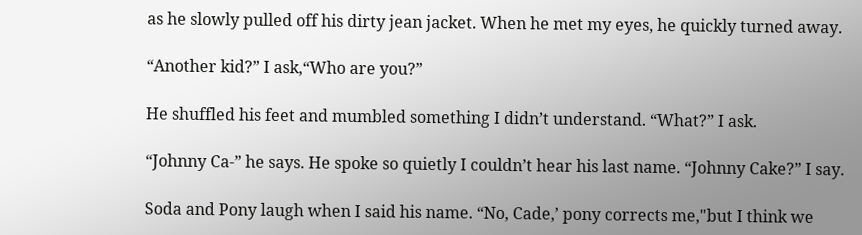as he slowly pulled off his dirty jean jacket. When he met my eyes, he quickly turned away.

“Another kid?” I ask,“Who are you?”

He shuffled his feet and mumbled something I didn’t understand. “What?” I ask.

“Johnny Ca-” he says. He spoke so quietly I couldn’t hear his last name. “Johnny Cake?” I say.

Soda and Pony laugh when I said his name. “No, Cade,’ pony corrects me,"but I think we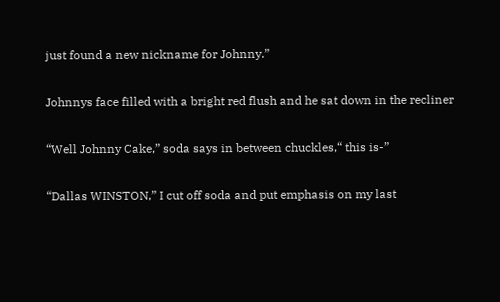just found a new nickname for Johnny.”

Johnnys face filled with a bright red flush and he sat down in the recliner

“Well Johnny Cake,” soda says in between chuckles,“ this is-”

“Dallas WINSTON,” I cut off soda and put emphasis on my last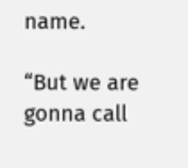name.

“But we are gonna call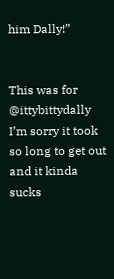him Dally!”


This was for @ittybittydally I’m sorry it took so long to get out and it kinda sucks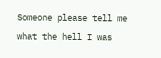Someone please tell me what the hell I was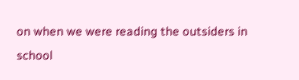on when we were reading the outsiders in school